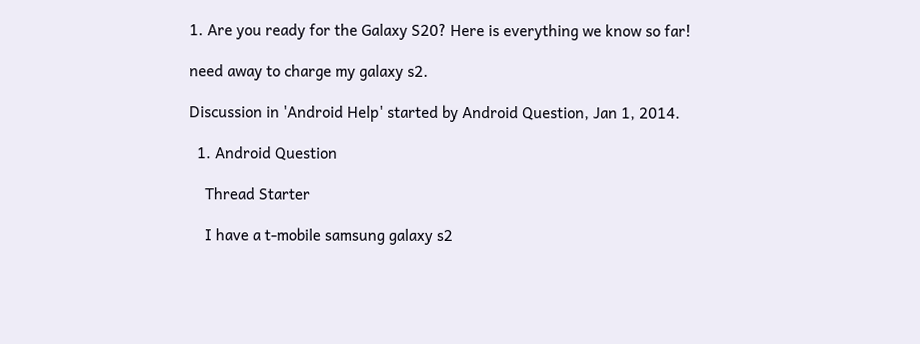1. Are you ready for the Galaxy S20? Here is everything we know so far!

need away to charge my galaxy s2.

Discussion in 'Android Help' started by Android Question, Jan 1, 2014.

  1. Android Question

    Thread Starter

    I have a t-mobile samsung galaxy s2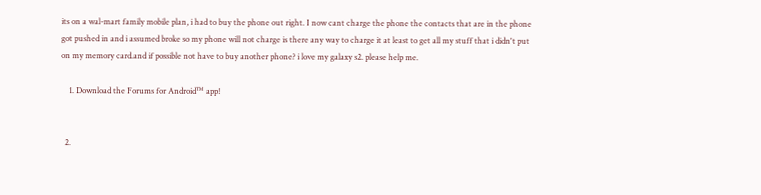its on a wal-mart family mobile plan, i had to buy the phone out right. I now cant charge the phone the contacts that are in the phone got pushed in and i assumed broke so my phone will not charge is there any way to charge it at least to get all my stuff that i didn't put on my memory card.and if possible not have to buy another phone? i love my galaxy s2. please help me.

    1. Download the Forums for Android™ app!


  2.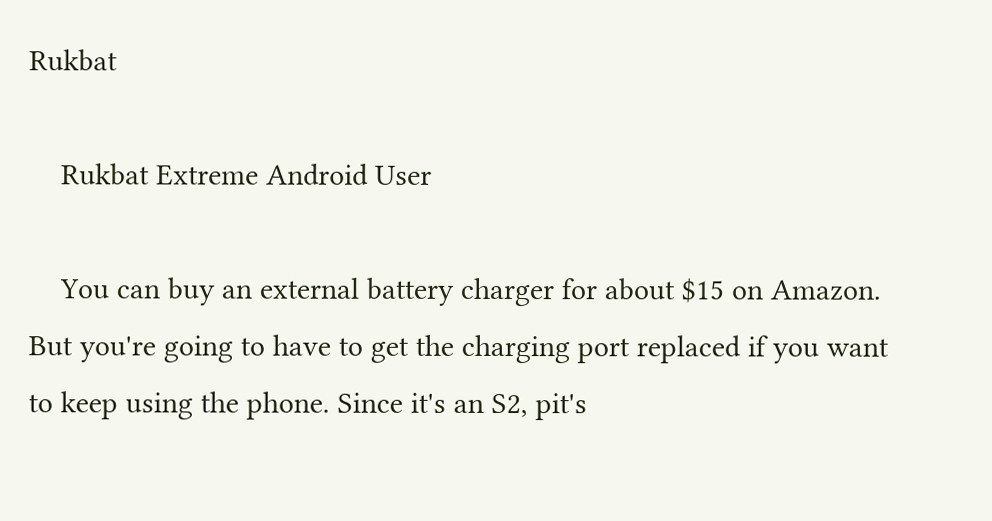Rukbat

    Rukbat Extreme Android User

    You can buy an external battery charger for about $15 on Amazon. But you're going to have to get the charging port replaced if you want to keep using the phone. Since it's an S2, pit's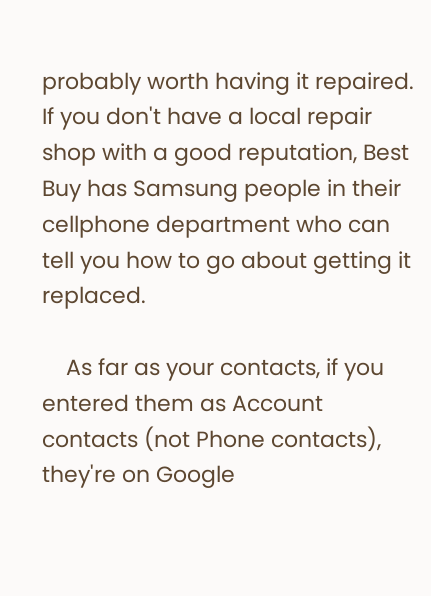probably worth having it repaired. If you don't have a local repair shop with a good reputation, Best Buy has Samsung people in their cellphone department who can tell you how to go about getting it replaced.

    As far as your contacts, if you entered them as Account contacts (not Phone contacts), they're on Google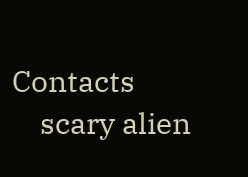Contacts
    scary alien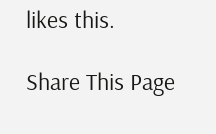likes this.

Share This Page